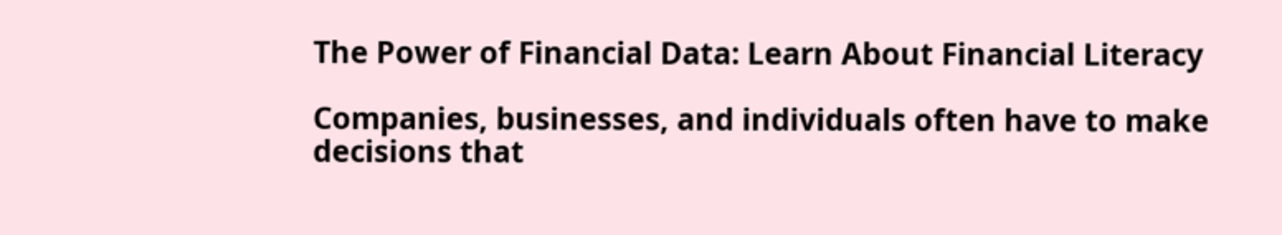The Power of Financial Data: Learn About Financial Literacy

Companies, businesses, and individuals often have to make decisions that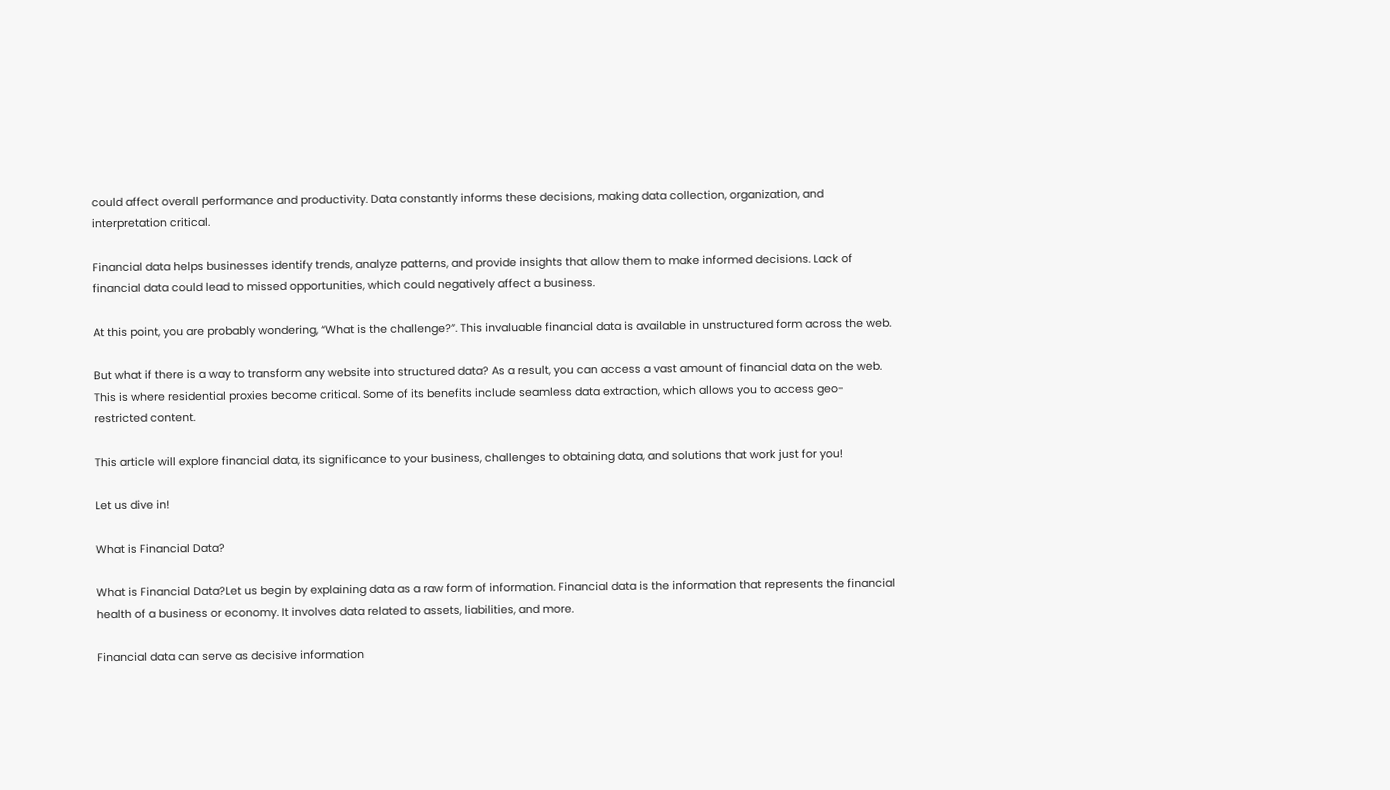could affect overall performance and productivity. Data constantly informs these decisions, making data collection, organization, and interpretation critical.

Financial data helps businesses identify trends, analyze patterns, and provide insights that allow them to make informed decisions. Lack of financial data could lead to missed opportunities, which could negatively affect a business.

At this point, you are probably wondering, “What is the challenge?”. This invaluable financial data is available in unstructured form across the web.

But what if there is a way to transform any website into structured data? As a result, you can access a vast amount of financial data on the web. This is where residential proxies become critical. Some of its benefits include seamless data extraction, which allows you to access geo-restricted content.

This article will explore financial data, its significance to your business, challenges to obtaining data, and solutions that work just for you!

Let us dive in!

What is Financial Data?

What is Financial Data?Let us begin by explaining data as a raw form of information. Financial data is the information that represents the financial health of a business or economy. It involves data related to assets, liabilities, and more.

Financial data can serve as decisive information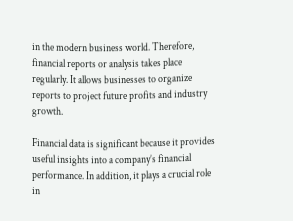in the modern business world. Therefore, financial reports or analysis takes place regularly. It allows businesses to organize reports to project future profits and industry growth.

Financial data is significant because it provides useful insights into a company’s financial performance. In addition, it plays a crucial role in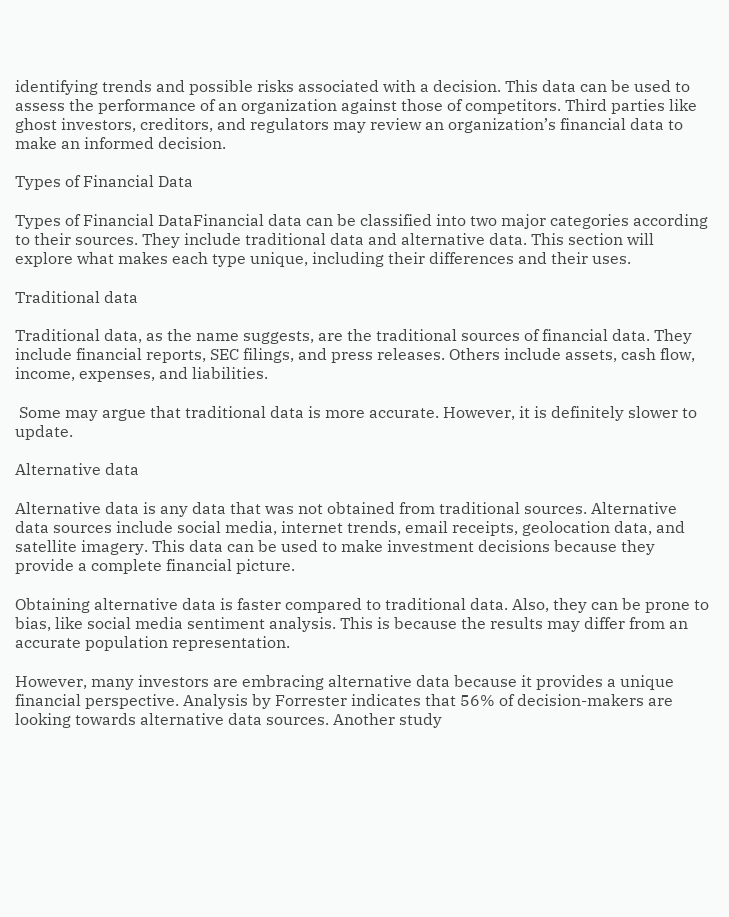identifying trends and possible risks associated with a decision. This data can be used to assess the performance of an organization against those of competitors. Third parties like ghost investors, creditors, and regulators may review an organization’s financial data to make an informed decision.

Types of Financial Data

Types of Financial DataFinancial data can be classified into two major categories according to their sources. They include traditional data and alternative data. This section will explore what makes each type unique, including their differences and their uses.

Traditional data

Traditional data, as the name suggests, are the traditional sources of financial data. They include financial reports, SEC filings, and press releases. Others include assets, cash flow, income, expenses, and liabilities.

 Some may argue that traditional data is more accurate. However, it is definitely slower to update.

Alternative data

Alternative data is any data that was not obtained from traditional sources. Alternative data sources include social media, internet trends, email receipts, geolocation data, and satellite imagery. This data can be used to make investment decisions because they provide a complete financial picture.

Obtaining alternative data is faster compared to traditional data. Also, they can be prone to bias, like social media sentiment analysis. This is because the results may differ from an accurate population representation.

However, many investors are embracing alternative data because it provides a unique financial perspective. Analysis by Forrester indicates that 56% of decision-makers are looking towards alternative data sources. Another study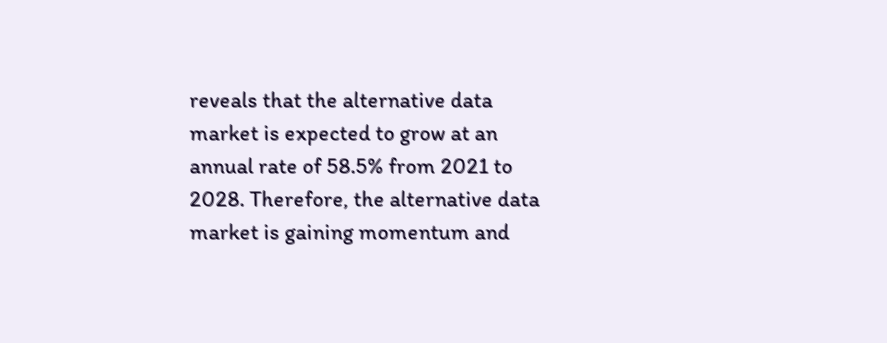reveals that the alternative data market is expected to grow at an annual rate of 58.5% from 2021 to 2028. Therefore, the alternative data market is gaining momentum and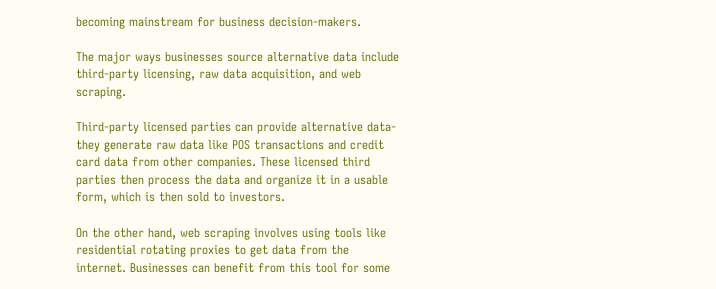becoming mainstream for business decision-makers.

The major ways businesses source alternative data include third-party licensing, raw data acquisition, and web scraping.

Third-party licensed parties can provide alternative data- they generate raw data like POS transactions and credit card data from other companies. These licensed third parties then process the data and organize it in a usable form, which is then sold to investors.

On the other hand, web scraping involves using tools like residential rotating proxies to get data from the internet. Businesses can benefit from this tool for some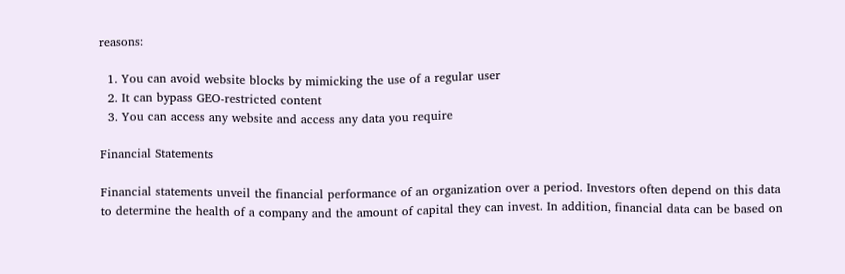reasons:

  1. You can avoid website blocks by mimicking the use of a regular user
  2. It can bypass GEO-restricted content
  3. You can access any website and access any data you require

Financial Statements

Financial statements unveil the financial performance of an organization over a period. Investors often depend on this data to determine the health of a company and the amount of capital they can invest. In addition, financial data can be based on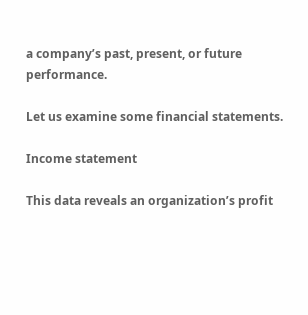a company’s past, present, or future performance.

Let us examine some financial statements.

Income statement

This data reveals an organization’s profit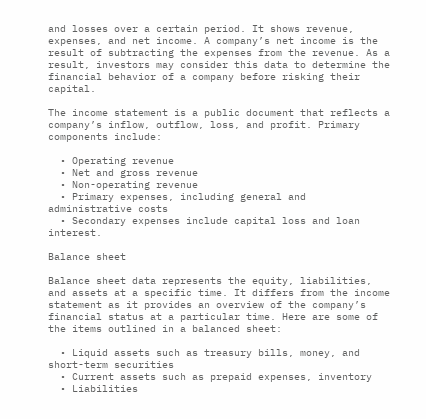and losses over a certain period. It shows revenue, expenses, and net income. A company’s net income is the result of subtracting the expenses from the revenue. As a result, investors may consider this data to determine the financial behavior of a company before risking their capital.

The income statement is a public document that reflects a company’s inflow, outflow, loss, and profit. Primary components include:

  • Operating revenue
  • Net and gross revenue
  • Non-operating revenue
  • Primary expenses, including general and administrative costs
  • Secondary expenses include capital loss and loan interest.

Balance sheet

Balance sheet data represents the equity, liabilities, and assets at a specific time. It differs from the income statement as it provides an overview of the company’s financial status at a particular time. Here are some of the items outlined in a balanced sheet:

  • Liquid assets such as treasury bills, money, and short-term securities
  • Current assets such as prepaid expenses, inventory
  • Liabilities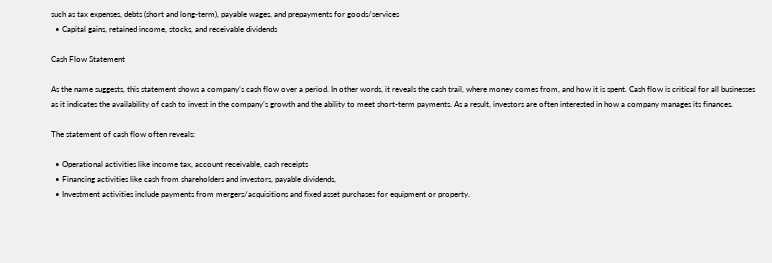such as tax expenses, debts (short and long-term), payable wages, and prepayments for goods/services
  • Capital gains, retained income, stocks, and receivable dividends

Cash Flow Statement

As the name suggests, this statement shows a company’s cash flow over a period. In other words, it reveals the cash trail, where money comes from, and how it is spent. Cash flow is critical for all businesses as it indicates the availability of cash to invest in the company’s growth and the ability to meet short-term payments. As a result, investors are often interested in how a company manages its finances.

The statement of cash flow often reveals:

  • Operational activities like income tax, account receivable, cash receipts
  • Financing activities like cash from shareholders and investors, payable dividends,
  • Investment activities include payments from mergers/acquisitions and fixed asset purchases for equipment or property.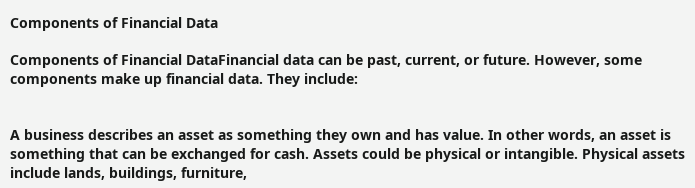Components of Financial Data

Components of Financial DataFinancial data can be past, current, or future. However, some components make up financial data. They include:


A business describes an asset as something they own and has value. In other words, an asset is something that can be exchanged for cash. Assets could be physical or intangible. Physical assets include lands, buildings, furniture,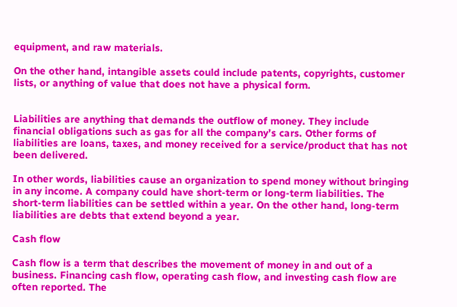equipment, and raw materials.

On the other hand, intangible assets could include patents, copyrights, customer lists, or anything of value that does not have a physical form.


Liabilities are anything that demands the outflow of money. They include financial obligations such as gas for all the company’s cars. Other forms of liabilities are loans, taxes, and money received for a service/product that has not been delivered.

In other words, liabilities cause an organization to spend money without bringing in any income. A company could have short-term or long-term liabilities. The short-term liabilities can be settled within a year. On the other hand, long-term liabilities are debts that extend beyond a year.

Cash flow

Cash flow is a term that describes the movement of money in and out of a business. Financing cash flow, operating cash flow, and investing cash flow are often reported. The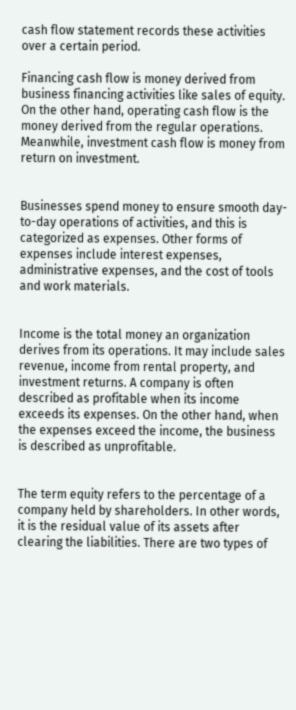cash flow statement records these activities over a certain period.

Financing cash flow is money derived from business financing activities like sales of equity. On the other hand, operating cash flow is the money derived from the regular operations. Meanwhile, investment cash flow is money from return on investment.


Businesses spend money to ensure smooth day-to-day operations of activities, and this is categorized as expenses. Other forms of expenses include interest expenses, administrative expenses, and the cost of tools and work materials.


Income is the total money an organization derives from its operations. It may include sales revenue, income from rental property, and investment returns. A company is often described as profitable when its income exceeds its expenses. On the other hand, when the expenses exceed the income, the business is described as unprofitable.


The term equity refers to the percentage of a company held by shareholders. In other words, it is the residual value of its assets after clearing the liabilities. There are two types of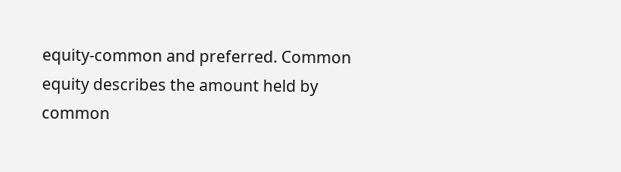equity-common and preferred. Common equity describes the amount held by common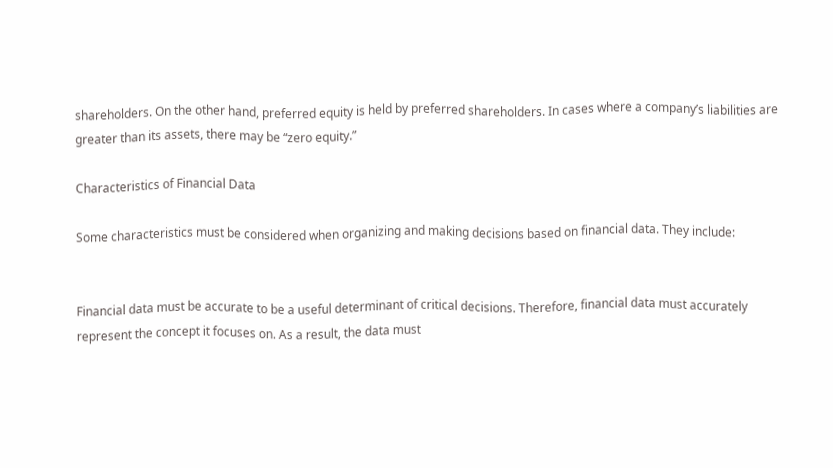shareholders. On the other hand, preferred equity is held by preferred shareholders. In cases where a company’s liabilities are greater than its assets, there may be “zero equity.”

Characteristics of Financial Data

Some characteristics must be considered when organizing and making decisions based on financial data. They include:


Financial data must be accurate to be a useful determinant of critical decisions. Therefore, financial data must accurately represent the concept it focuses on. As a result, the data must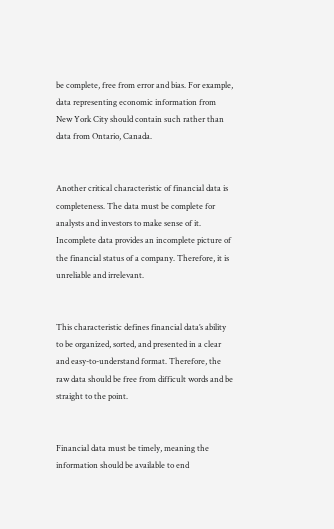be complete, free from error and bias. For example, data representing economic information from New York City should contain such rather than data from Ontario, Canada.


Another critical characteristic of financial data is completeness. The data must be complete for analysts and investors to make sense of it. Incomplete data provides an incomplete picture of the financial status of a company. Therefore, it is unreliable and irrelevant.


This characteristic defines financial data’s ability to be organized, sorted, and presented in a clear and easy-to-understand format. Therefore, the raw data should be free from difficult words and be straight to the point.


Financial data must be timely, meaning the information should be available to end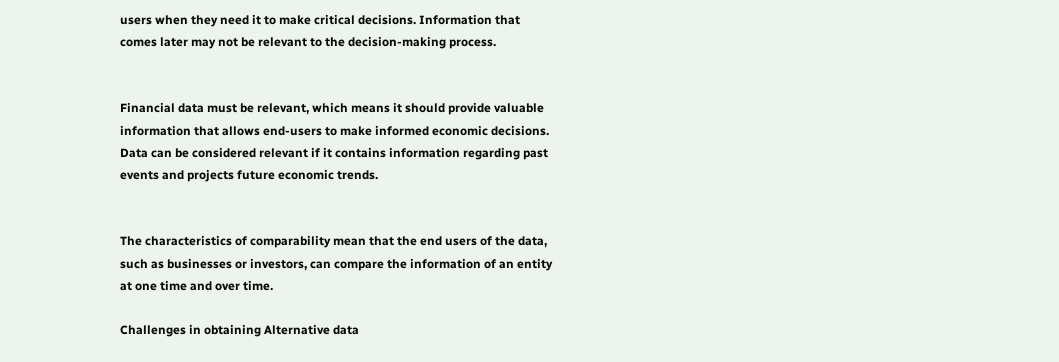users when they need it to make critical decisions. Information that comes later may not be relevant to the decision-making process.


Financial data must be relevant, which means it should provide valuable information that allows end-users to make informed economic decisions. Data can be considered relevant if it contains information regarding past events and projects future economic trends.


The characteristics of comparability mean that the end users of the data, such as businesses or investors, can compare the information of an entity at one time and over time.

Challenges in obtaining Alternative data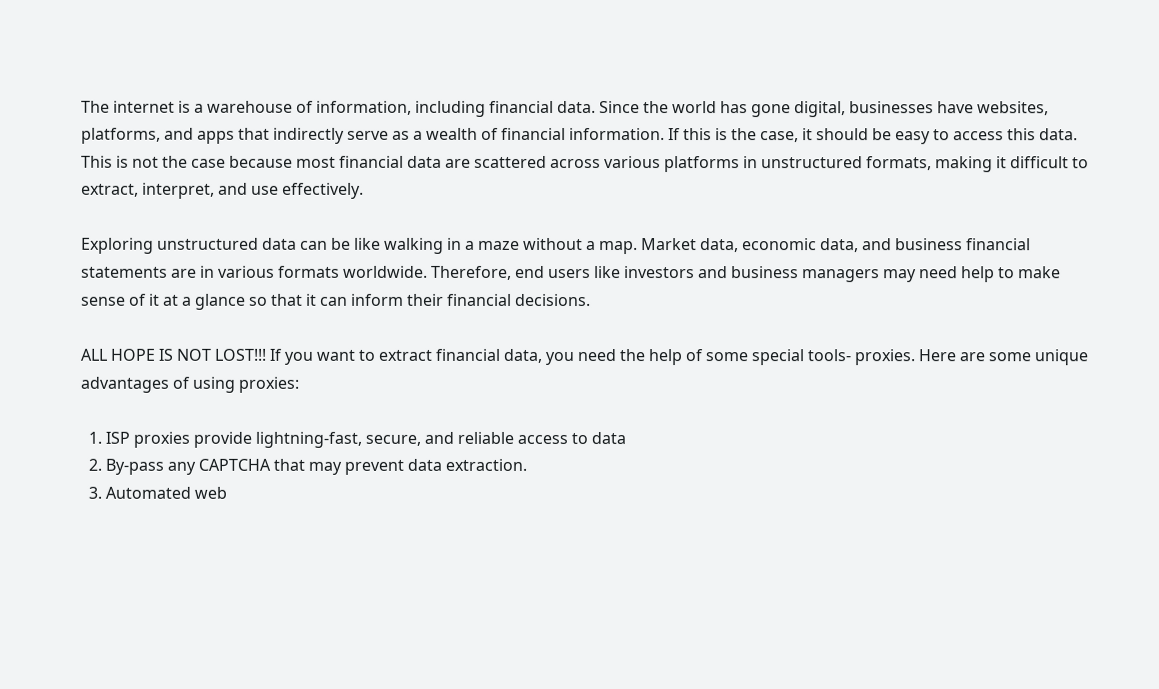The internet is a warehouse of information, including financial data. Since the world has gone digital, businesses have websites, platforms, and apps that indirectly serve as a wealth of financial information. If this is the case, it should be easy to access this data. This is not the case because most financial data are scattered across various platforms in unstructured formats, making it difficult to extract, interpret, and use effectively.

Exploring unstructured data can be like walking in a maze without a map. Market data, economic data, and business financial statements are in various formats worldwide. Therefore, end users like investors and business managers may need help to make sense of it at a glance so that it can inform their financial decisions.

ALL HOPE IS NOT LOST!!! If you want to extract financial data, you need the help of some special tools- proxies. Here are some unique advantages of using proxies:

  1. ISP proxies provide lightning-fast, secure, and reliable access to data
  2. By-pass any CAPTCHA that may prevent data extraction.
  3. Automated web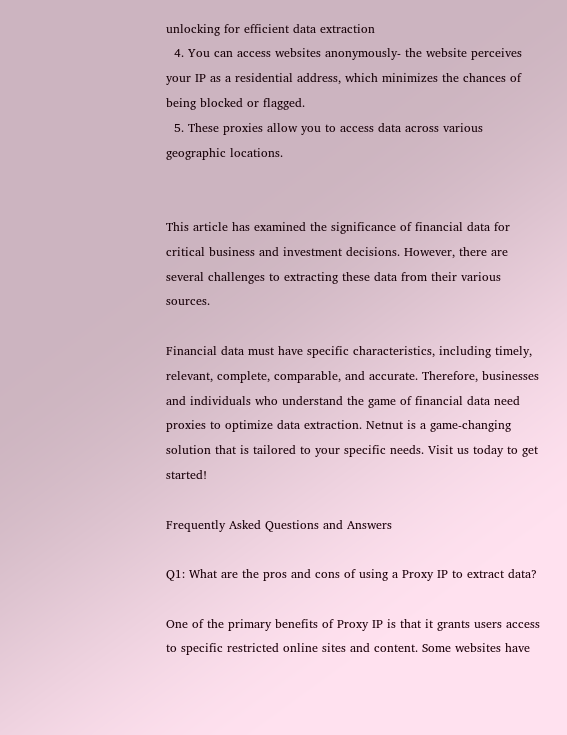unlocking for efficient data extraction
  4. You can access websites anonymously- the website perceives your IP as a residential address, which minimizes the chances of being blocked or flagged.
  5. These proxies allow you to access data across various geographic locations.


This article has examined the significance of financial data for critical business and investment decisions. However, there are several challenges to extracting these data from their various sources.

Financial data must have specific characteristics, including timely, relevant, complete, comparable, and accurate. Therefore, businesses and individuals who understand the game of financial data need proxies to optimize data extraction. Netnut is a game-changing solution that is tailored to your specific needs. Visit us today to get started!

Frequently Asked Questions and Answers

Q1: What are the pros and cons of using a Proxy IP to extract data?

One of the primary benefits of Proxy IP is that it grants users access to specific restricted online sites and content. Some websites have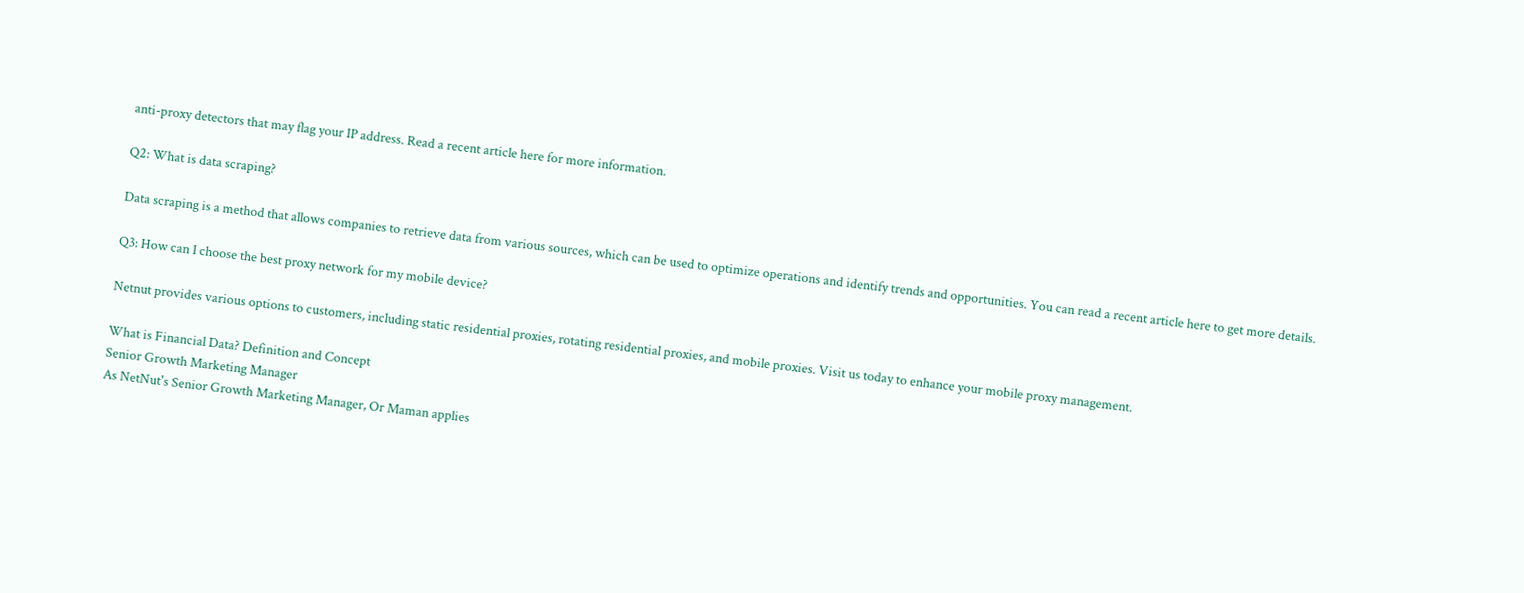anti-proxy detectors that may flag your IP address. Read a recent article here for more information.

Q2: What is data scraping?

Data scraping is a method that allows companies to retrieve data from various sources, which can be used to optimize operations and identify trends and opportunities. You can read a recent article here to get more details.

Q3: How can I choose the best proxy network for my mobile device?

Netnut provides various options to customers, including static residential proxies, rotating residential proxies, and mobile proxies. Visit us today to enhance your mobile proxy management.

What is Financial Data? Definition and Concept
Senior Growth Marketing Manager
As NetNut's Senior Growth Marketing Manager, Or Maman applies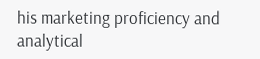his marketing proficiency and analytical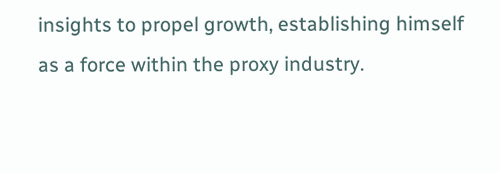insights to propel growth, establishing himself as a force within the proxy industry.